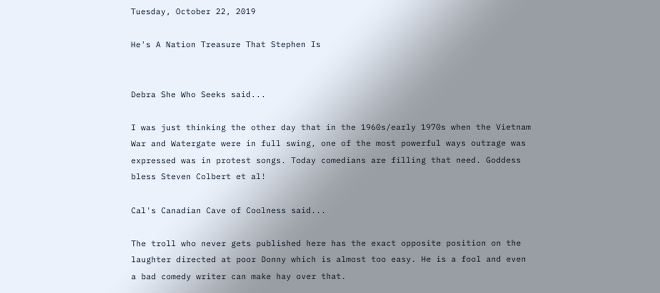Tuesday, October 22, 2019

He's A Nation Treasure That Stephen Is


Debra She Who Seeks said...

I was just thinking the other day that in the 1960s/early 1970s when the Vietnam War and Watergate were in full swing, one of the most powerful ways outrage was expressed was in protest songs. Today comedians are filling that need. Goddess bless Steven Colbert et al!

Cal's Canadian Cave of Coolness said...

The troll who never gets published here has the exact opposite position on the laughter directed at poor Donny which is almost too easy. He is a fool and even a bad comedy writer can make hay over that.